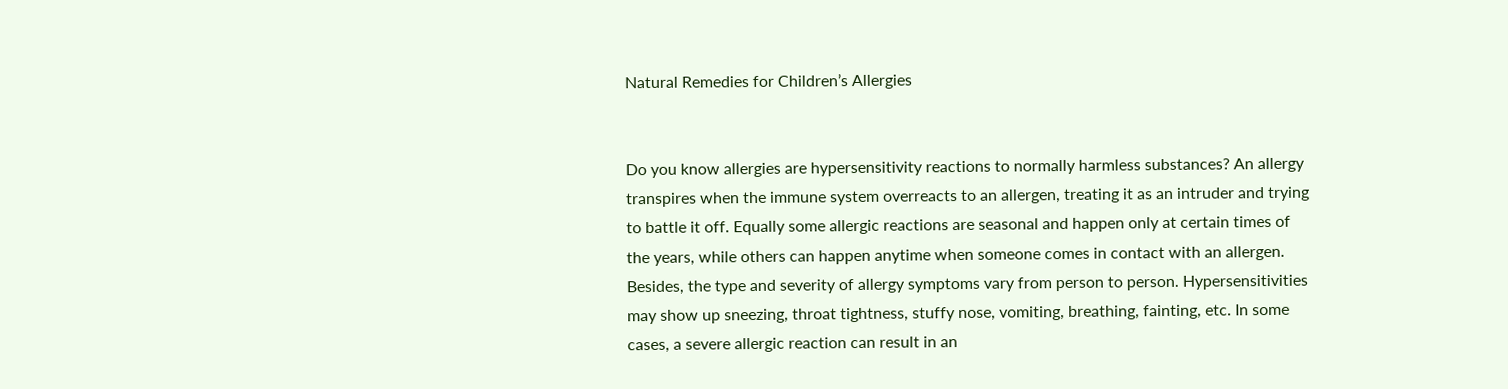Natural Remedies for Children’s Allergies


Do you know allergies are hypersensitivity reactions to normally harmless substances? An allergy transpires when the immune system overreacts to an allergen, treating it as an intruder and trying to battle it off. Equally some allergic reactions are seasonal and happen only at certain times of the years, while others can happen anytime when someone comes in contact with an allergen. Besides, the type and severity of allergy symptoms vary from person to person. Hypersensitivities may show up sneezing, throat tightness, stuffy nose, vomiting, breathing, fainting, etc. In some cases, a severe allergic reaction can result in an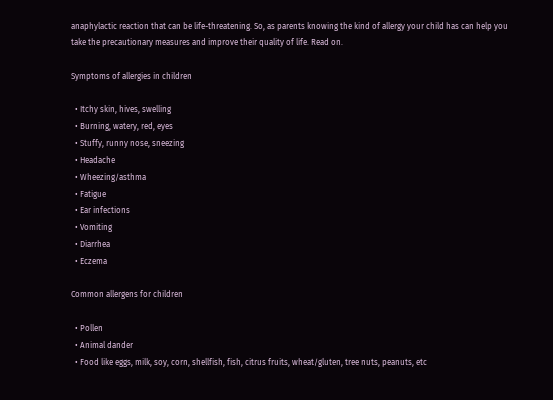anaphylactic reaction that can be life-threatening. So, as parents knowing the kind of allergy your child has can help you take the precautionary measures and improve their quality of life. Read on.

Symptoms of allergies in children

  • Itchy skin, hives, swelling
  • Burning, watery, red, eyes
  • Stuffy, runny nose, sneezing
  • Headache
  • Wheezing/asthma
  • Fatigue
  • Ear infections
  • Vomiting
  • Diarrhea
  • Eczema

Common allergens for children

  • Pollen
  • Animal dander
  • Food like eggs, milk, soy, corn, shellfish, fish, citrus fruits, wheat/gluten, tree nuts, peanuts, etc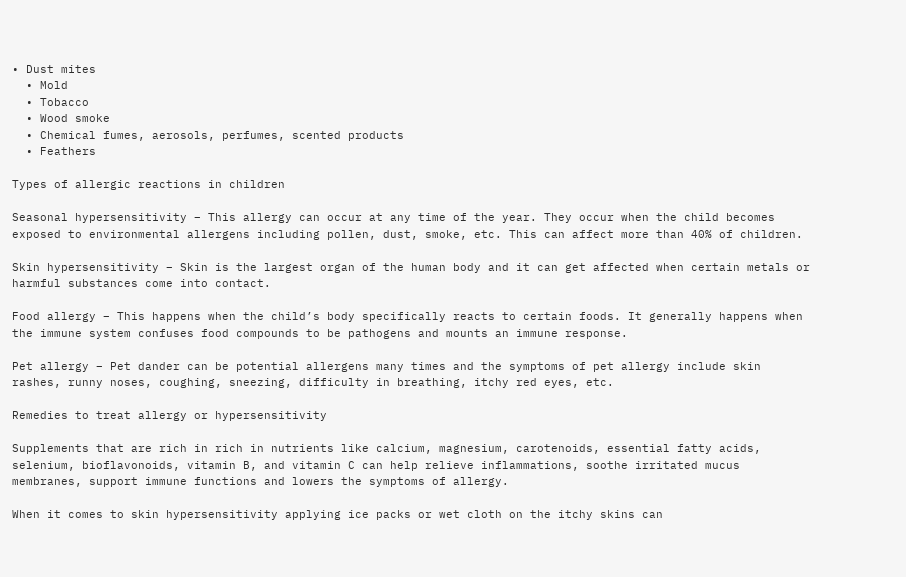• Dust mites
  • Mold
  • Tobacco
  • Wood smoke
  • Chemical fumes, aerosols, perfumes, scented products
  • Feathers

Types of allergic reactions in children

Seasonal hypersensitivity – This allergy can occur at any time of the year. They occur when the child becomes exposed to environmental allergens including pollen, dust, smoke, etc. This can affect more than 40% of children.

Skin hypersensitivity – Skin is the largest organ of the human body and it can get affected when certain metals or harmful substances come into contact.

Food allergy – This happens when the child’s body specifically reacts to certain foods. It generally happens when the immune system confuses food compounds to be pathogens and mounts an immune response.

Pet allergy – Pet dander can be potential allergens many times and the symptoms of pet allergy include skin rashes, runny noses, coughing, sneezing, difficulty in breathing, itchy red eyes, etc.

Remedies to treat allergy or hypersensitivity

Supplements that are rich in rich in nutrients like calcium, magnesium, carotenoids, essential fatty acids, selenium, bioflavonoids, vitamin B, and vitamin C can help relieve inflammations, soothe irritated mucus membranes, support immune functions and lowers the symptoms of allergy.

When it comes to skin hypersensitivity applying ice packs or wet cloth on the itchy skins can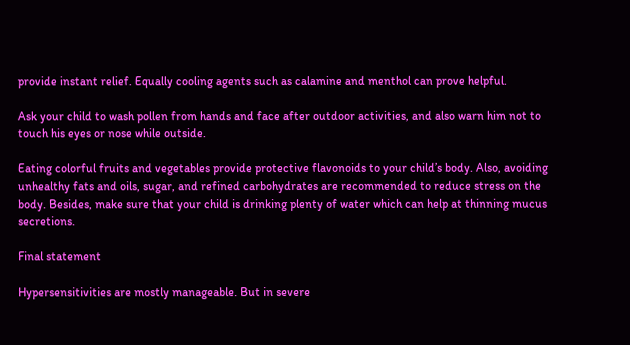provide instant relief. Equally cooling agents such as calamine and menthol can prove helpful.

Ask your child to wash pollen from hands and face after outdoor activities, and also warn him not to touch his eyes or nose while outside.

Eating colorful fruits and vegetables provide protective flavonoids to your child’s body. Also, avoiding unhealthy fats and oils, sugar, and refined carbohydrates are recommended to reduce stress on the body. Besides, make sure that your child is drinking plenty of water which can help at thinning mucus secretions.

Final statement

Hypersensitivities are mostly manageable. But in severe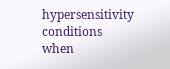hypersensitivity conditions when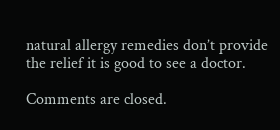natural allergy remedies don’t provide the relief it is good to see a doctor.

Comments are closed.